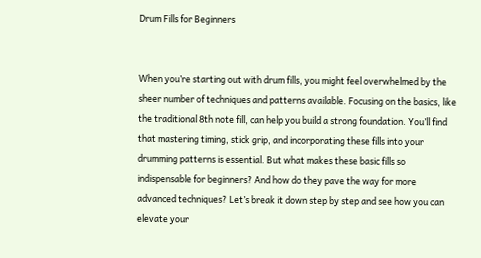Drum Fills for Beginners


When you’re starting out with drum fills, you might feel overwhelmed by the sheer number of techniques and patterns available. Focusing on the basics, like the traditional 8th note fill, can help you build a strong foundation. You’ll find that mastering timing, stick grip, and incorporating these fills into your drumming patterns is essential. But what makes these basic fills so indispensable for beginners? And how do they pave the way for more advanced techniques? Let’s break it down step by step and see how you can elevate your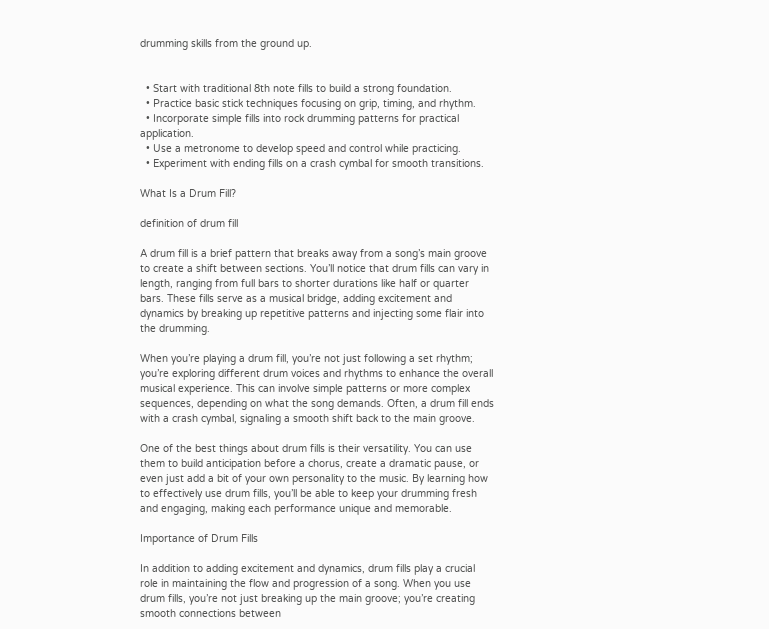drumming skills from the ground up.


  • Start with traditional 8th note fills to build a strong foundation.
  • Practice basic stick techniques focusing on grip, timing, and rhythm.
  • Incorporate simple fills into rock drumming patterns for practical application.
  • Use a metronome to develop speed and control while practicing.
  • Experiment with ending fills on a crash cymbal for smooth transitions.

What Is a Drum Fill?

definition of drum fill

A drum fill is a brief pattern that breaks away from a song’s main groove to create a shift between sections. You’ll notice that drum fills can vary in length, ranging from full bars to shorter durations like half or quarter bars. These fills serve as a musical bridge, adding excitement and dynamics by breaking up repetitive patterns and injecting some flair into the drumming.

When you’re playing a drum fill, you’re not just following a set rhythm; you’re exploring different drum voices and rhythms to enhance the overall musical experience. This can involve simple patterns or more complex sequences, depending on what the song demands. Often, a drum fill ends with a crash cymbal, signaling a smooth shift back to the main groove.

One of the best things about drum fills is their versatility. You can use them to build anticipation before a chorus, create a dramatic pause, or even just add a bit of your own personality to the music. By learning how to effectively use drum fills, you’ll be able to keep your drumming fresh and engaging, making each performance unique and memorable.

Importance of Drum Fills

In addition to adding excitement and dynamics, drum fills play a crucial role in maintaining the flow and progression of a song. When you use drum fills, you’re not just breaking up the main groove; you’re creating smooth connections between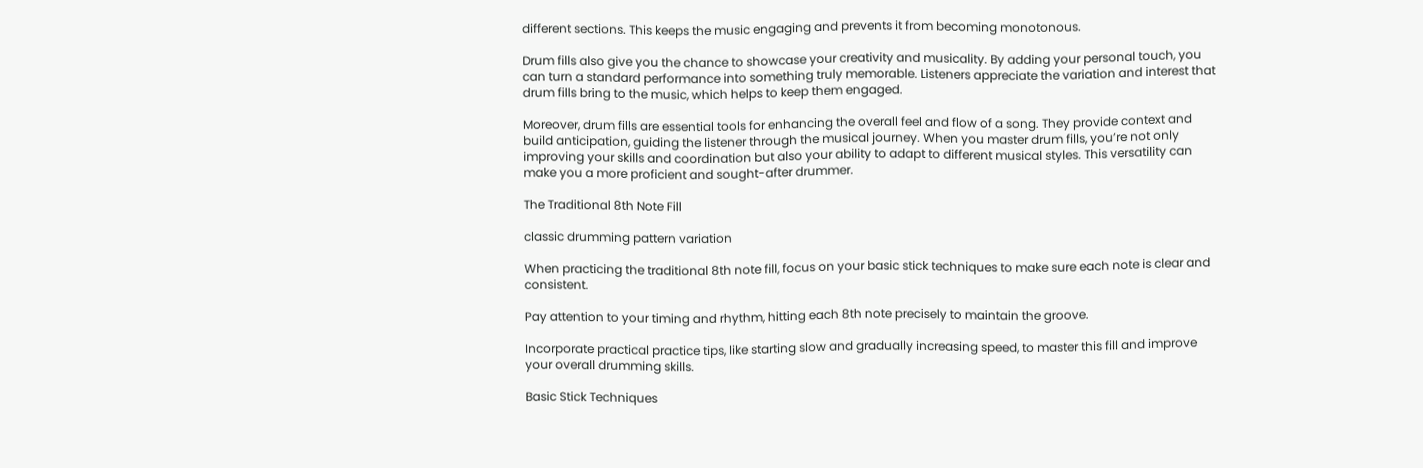different sections. This keeps the music engaging and prevents it from becoming monotonous.

Drum fills also give you the chance to showcase your creativity and musicality. By adding your personal touch, you can turn a standard performance into something truly memorable. Listeners appreciate the variation and interest that drum fills bring to the music, which helps to keep them engaged.

Moreover, drum fills are essential tools for enhancing the overall feel and flow of a song. They provide context and build anticipation, guiding the listener through the musical journey. When you master drum fills, you’re not only improving your skills and coordination but also your ability to adapt to different musical styles. This versatility can make you a more proficient and sought-after drummer.

The Traditional 8th Note Fill

classic drumming pattern variation

When practicing the traditional 8th note fill, focus on your basic stick techniques to make sure each note is clear and consistent.

Pay attention to your timing and rhythm, hitting each 8th note precisely to maintain the groove.

Incorporate practical practice tips, like starting slow and gradually increasing speed, to master this fill and improve your overall drumming skills.

Basic Stick Techniques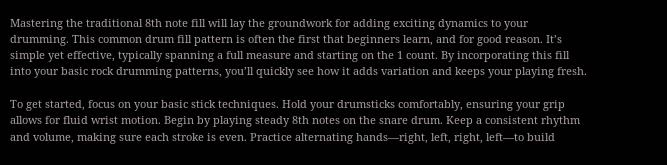Mastering the traditional 8th note fill will lay the groundwork for adding exciting dynamics to your drumming. This common drum fill pattern is often the first that beginners learn, and for good reason. It’s simple yet effective, typically spanning a full measure and starting on the 1 count. By incorporating this fill into your basic rock drumming patterns, you’ll quickly see how it adds variation and keeps your playing fresh.

To get started, focus on your basic stick techniques. Hold your drumsticks comfortably, ensuring your grip allows for fluid wrist motion. Begin by playing steady 8th notes on the snare drum. Keep a consistent rhythm and volume, making sure each stroke is even. Practice alternating hands—right, left, right, left—to build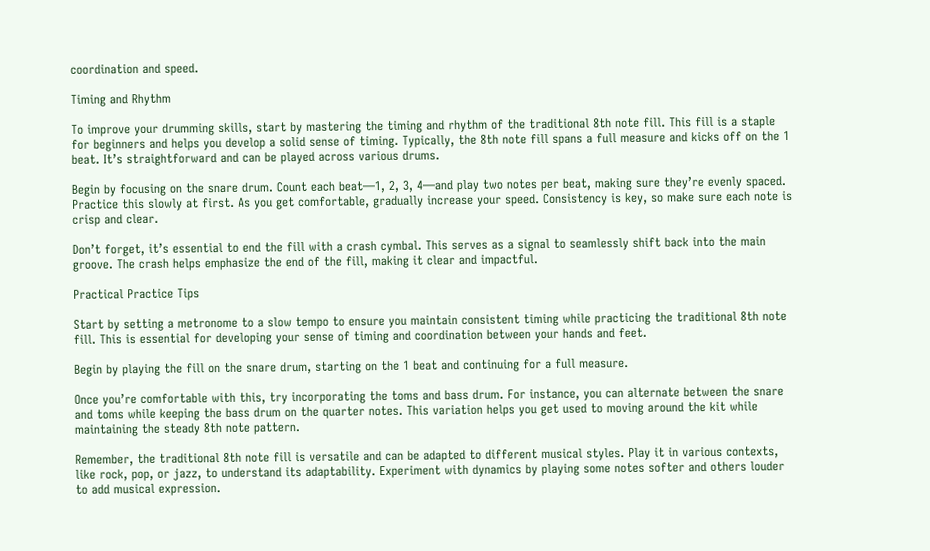coordination and speed.

Timing and Rhythm

To improve your drumming skills, start by mastering the timing and rhythm of the traditional 8th note fill. This fill is a staple for beginners and helps you develop a solid sense of timing. Typically, the 8th note fill spans a full measure and kicks off on the 1 beat. It’s straightforward and can be played across various drums.

Begin by focusing on the snare drum. Count each beat—1, 2, 3, 4—and play two notes per beat, making sure they’re evenly spaced. Practice this slowly at first. As you get comfortable, gradually increase your speed. Consistency is key, so make sure each note is crisp and clear.

Don’t forget, it’s essential to end the fill with a crash cymbal. This serves as a signal to seamlessly shift back into the main groove. The crash helps emphasize the end of the fill, making it clear and impactful.

Practical Practice Tips

Start by setting a metronome to a slow tempo to ensure you maintain consistent timing while practicing the traditional 8th note fill. This is essential for developing your sense of timing and coordination between your hands and feet.

Begin by playing the fill on the snare drum, starting on the 1 beat and continuing for a full measure.

Once you’re comfortable with this, try incorporating the toms and bass drum. For instance, you can alternate between the snare and toms while keeping the bass drum on the quarter notes. This variation helps you get used to moving around the kit while maintaining the steady 8th note pattern.

Remember, the traditional 8th note fill is versatile and can be adapted to different musical styles. Play it in various contexts, like rock, pop, or jazz, to understand its adaptability. Experiment with dynamics by playing some notes softer and others louder to add musical expression.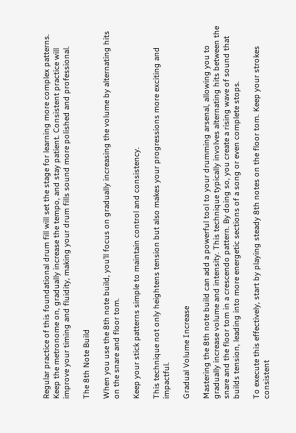Regular practice of this foundational drum fill will set the stage for learning more complex patterns. Keep the metronome on, gradually increase the tempo, and stay patient. Consistent practice will improve your timing and fluidity, making your drum fills sound more polished and professional.

The 8th Note Build

When you use the 8th note build, you’ll focus on gradually increasing the volume by alternating hits on the snare and floor tom.

Keep your stick patterns simple to maintain control and consistency.

This technique not only heightens tension but also makes your progressions more exciting and impactful.

Gradual Volume Increase

Mastering the 8th note build can add a powerful tool to your drumming arsenal, allowing you to gradually increase volume and intensity. This technique typically involves alternating hits between the snare and the floor tom in a crescendo pattern. By doing so, you create a rising wave of sound that builds tension, leading into more energetic sections of a song or even complete stops.

To execute this effectively, start by playing steady 8th notes on the floor tom. Keep your strokes consistent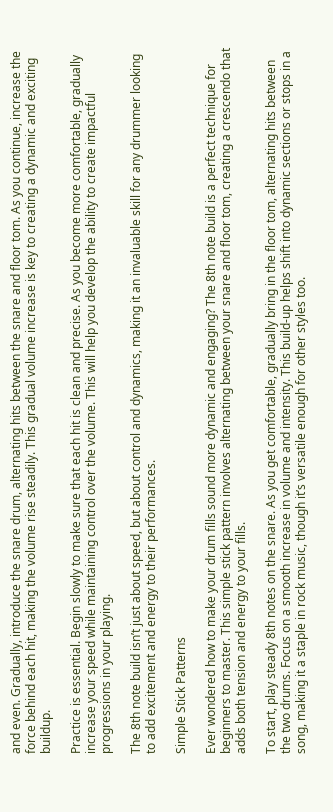and even. Gradually, introduce the snare drum, alternating hits between the snare and floor tom. As you continue, increase the force behind each hit, making the volume rise steadily. This gradual volume increase is key to creating a dynamic and exciting buildup.

Practice is essential. Begin slowly to make sure that each hit is clean and precise. As you become more comfortable, gradually increase your speed while maintaining control over the volume. This will help you develop the ability to create impactful progressions in your playing.

The 8th note build isn’t just about speed, but about control and dynamics, making it an invaluable skill for any drummer looking to add excitement and energy to their performances.

Simple Stick Patterns

Ever wondered how to make your drum fills sound more dynamic and engaging? The 8th note build is a perfect technique for beginners to master. This simple stick pattern involves alternating between your snare and floor tom, creating a crescendo that adds both tension and energy to your fills.

To start, play steady 8th notes on the snare. As you get comfortable, gradually bring in the floor tom, alternating hits between the two drums. Focus on a smooth increase in volume and intensity. This build-up helps shift into dynamic sections or stops in a song, making it a staple in rock music, though it’s versatile enough for other styles too.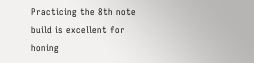Practicing the 8th note build is excellent for honing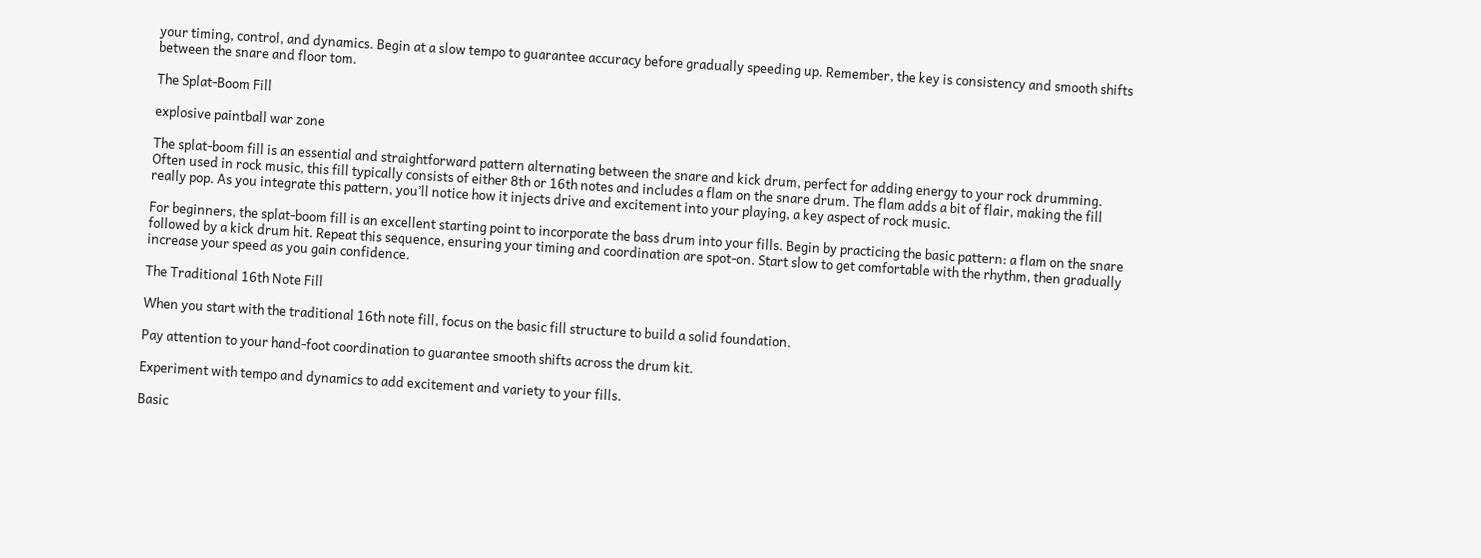your timing, control, and dynamics. Begin at a slow tempo to guarantee accuracy before gradually speeding up. Remember, the key is consistency and smooth shifts between the snare and floor tom.

The Splat-Boom Fill

explosive paintball war zone

The splat-boom fill is an essential and straightforward pattern alternating between the snare and kick drum, perfect for adding energy to your rock drumming. Often used in rock music, this fill typically consists of either 8th or 16th notes and includes a flam on the snare drum. The flam adds a bit of flair, making the fill really pop. As you integrate this pattern, you’ll notice how it injects drive and excitement into your playing, a key aspect of rock music.

For beginners, the splat-boom fill is an excellent starting point to incorporate the bass drum into your fills. Begin by practicing the basic pattern: a flam on the snare followed by a kick drum hit. Repeat this sequence, ensuring your timing and coordination are spot-on. Start slow to get comfortable with the rhythm, then gradually increase your speed as you gain confidence.

The Traditional 16th Note Fill

When you start with the traditional 16th note fill, focus on the basic fill structure to build a solid foundation.

Pay attention to your hand-foot coordination to guarantee smooth shifts across the drum kit.

Experiment with tempo and dynamics to add excitement and variety to your fills.

Basic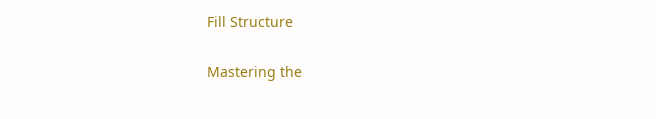Fill Structure

Mastering the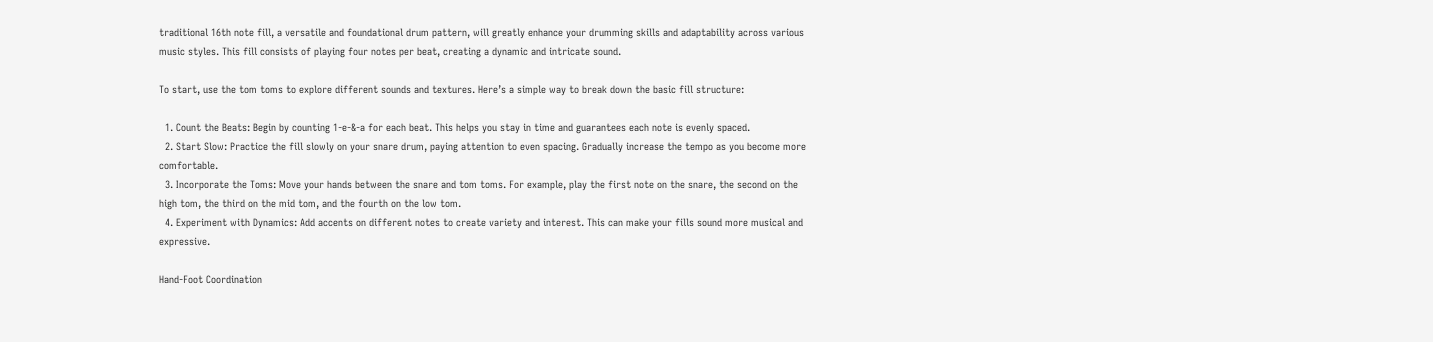traditional 16th note fill, a versatile and foundational drum pattern, will greatly enhance your drumming skills and adaptability across various music styles. This fill consists of playing four notes per beat, creating a dynamic and intricate sound.

To start, use the tom toms to explore different sounds and textures. Here’s a simple way to break down the basic fill structure:

  1. Count the Beats: Begin by counting 1-e-&-a for each beat. This helps you stay in time and guarantees each note is evenly spaced.
  2. Start Slow: Practice the fill slowly on your snare drum, paying attention to even spacing. Gradually increase the tempo as you become more comfortable.
  3. Incorporate the Toms: Move your hands between the snare and tom toms. For example, play the first note on the snare, the second on the high tom, the third on the mid tom, and the fourth on the low tom.
  4. Experiment with Dynamics: Add accents on different notes to create variety and interest. This can make your fills sound more musical and expressive.

Hand-Foot Coordination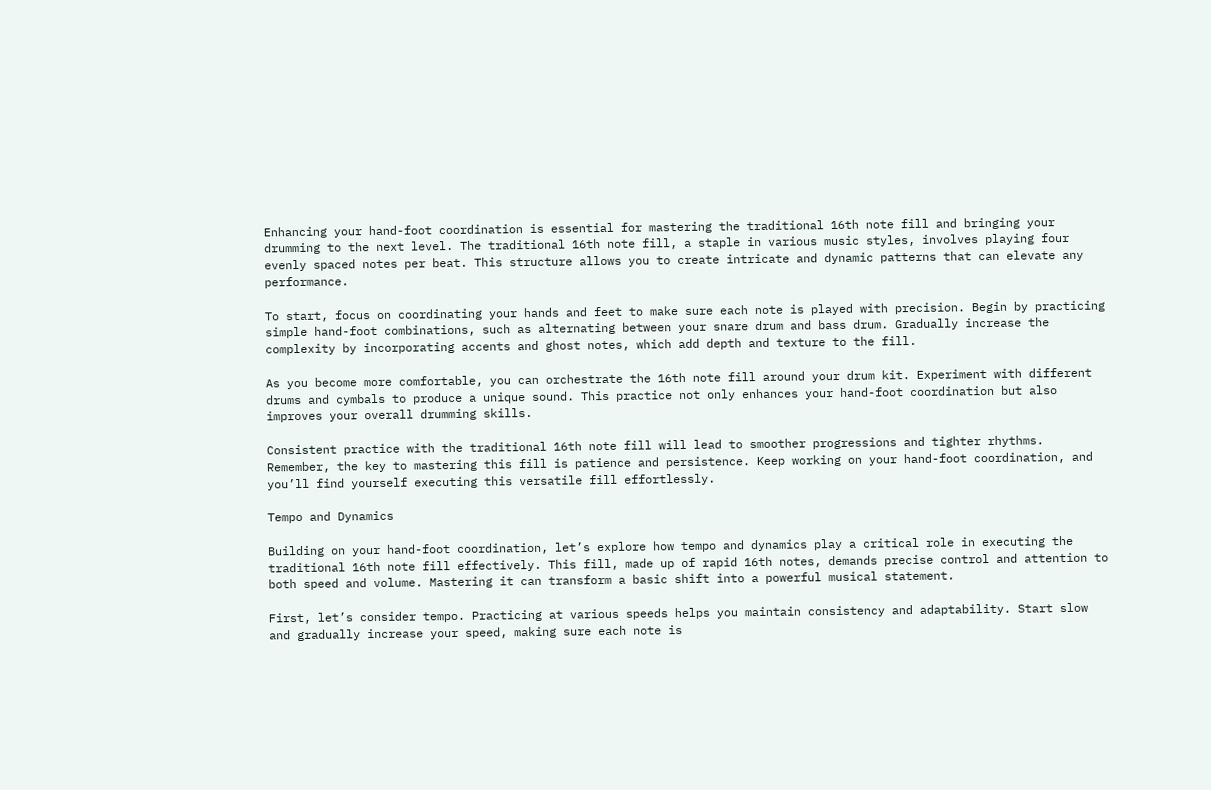Enhancing your hand-foot coordination is essential for mastering the traditional 16th note fill and bringing your drumming to the next level. The traditional 16th note fill, a staple in various music styles, involves playing four evenly spaced notes per beat. This structure allows you to create intricate and dynamic patterns that can elevate any performance.

To start, focus on coordinating your hands and feet to make sure each note is played with precision. Begin by practicing simple hand-foot combinations, such as alternating between your snare drum and bass drum. Gradually increase the complexity by incorporating accents and ghost notes, which add depth and texture to the fill.

As you become more comfortable, you can orchestrate the 16th note fill around your drum kit. Experiment with different drums and cymbals to produce a unique sound. This practice not only enhances your hand-foot coordination but also improves your overall drumming skills.

Consistent practice with the traditional 16th note fill will lead to smoother progressions and tighter rhythms. Remember, the key to mastering this fill is patience and persistence. Keep working on your hand-foot coordination, and you’ll find yourself executing this versatile fill effortlessly.

Tempo and Dynamics

Building on your hand-foot coordination, let’s explore how tempo and dynamics play a critical role in executing the traditional 16th note fill effectively. This fill, made up of rapid 16th notes, demands precise control and attention to both speed and volume. Mastering it can transform a basic shift into a powerful musical statement.

First, let’s consider tempo. Practicing at various speeds helps you maintain consistency and adaptability. Start slow and gradually increase your speed, making sure each note is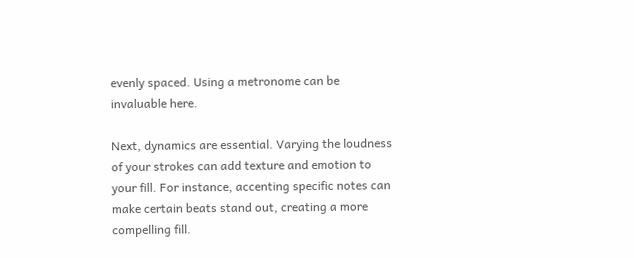evenly spaced. Using a metronome can be invaluable here.

Next, dynamics are essential. Varying the loudness of your strokes can add texture and emotion to your fill. For instance, accenting specific notes can make certain beats stand out, creating a more compelling fill.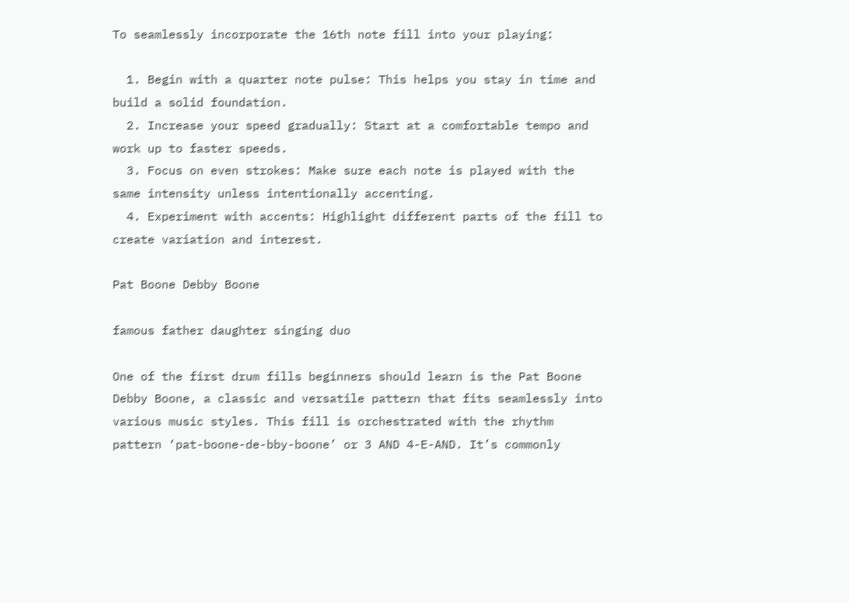To seamlessly incorporate the 16th note fill into your playing:

  1. Begin with a quarter note pulse: This helps you stay in time and build a solid foundation.
  2. Increase your speed gradually: Start at a comfortable tempo and work up to faster speeds.
  3. Focus on even strokes: Make sure each note is played with the same intensity unless intentionally accenting.
  4. Experiment with accents: Highlight different parts of the fill to create variation and interest.

Pat Boone Debby Boone

famous father daughter singing duo

One of the first drum fills beginners should learn is the Pat Boone Debby Boone, a classic and versatile pattern that fits seamlessly into various music styles. This fill is orchestrated with the rhythm pattern ‘pat-boone-de-bby-boone’ or 3 AND 4-E-AND. It’s commonly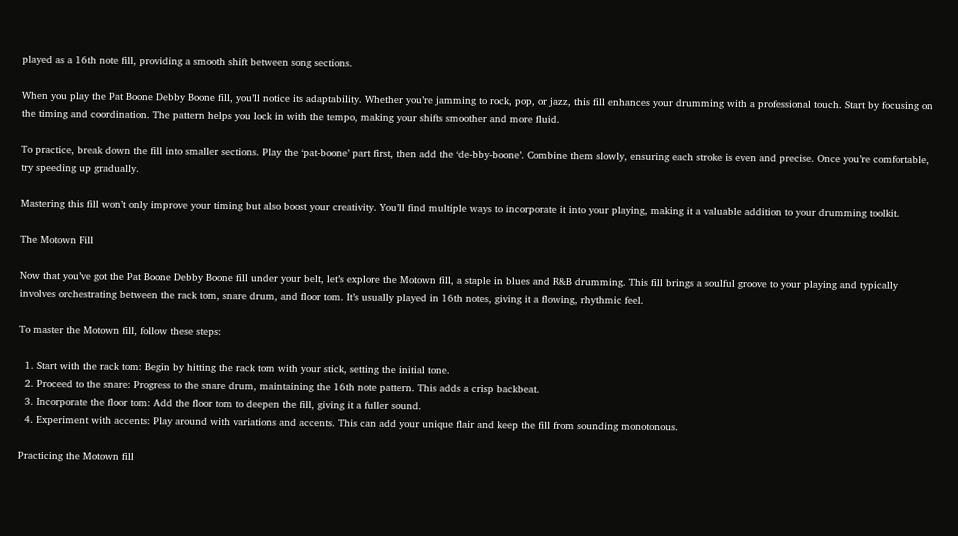played as a 16th note fill, providing a smooth shift between song sections.

When you play the Pat Boone Debby Boone fill, you’ll notice its adaptability. Whether you’re jamming to rock, pop, or jazz, this fill enhances your drumming with a professional touch. Start by focusing on the timing and coordination. The pattern helps you lock in with the tempo, making your shifts smoother and more fluid.

To practice, break down the fill into smaller sections. Play the ‘pat-boone’ part first, then add the ‘de-bby-boone’. Combine them slowly, ensuring each stroke is even and precise. Once you’re comfortable, try speeding up gradually.

Mastering this fill won’t only improve your timing but also boost your creativity. You’ll find multiple ways to incorporate it into your playing, making it a valuable addition to your drumming toolkit.

The Motown Fill

Now that you’ve got the Pat Boone Debby Boone fill under your belt, let’s explore the Motown fill, a staple in blues and R&B drumming. This fill brings a soulful groove to your playing and typically involves orchestrating between the rack tom, snare drum, and floor tom. It’s usually played in 16th notes, giving it a flowing, rhythmic feel.

To master the Motown fill, follow these steps:

  1. Start with the rack tom: Begin by hitting the rack tom with your stick, setting the initial tone.
  2. Proceed to the snare: Progress to the snare drum, maintaining the 16th note pattern. This adds a crisp backbeat.
  3. Incorporate the floor tom: Add the floor tom to deepen the fill, giving it a fuller sound.
  4. Experiment with accents: Play around with variations and accents. This can add your unique flair and keep the fill from sounding monotonous.

Practicing the Motown fill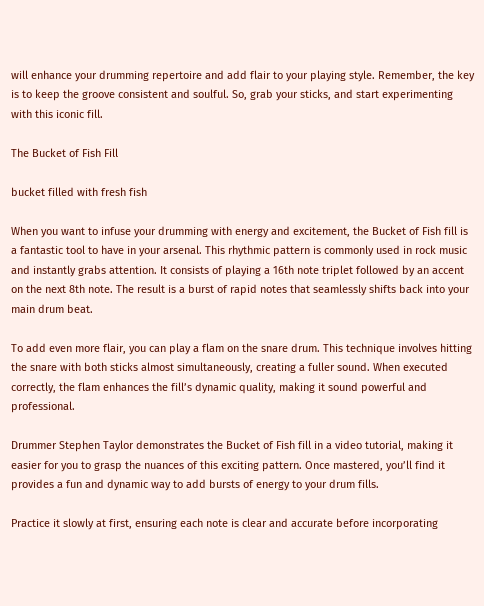will enhance your drumming repertoire and add flair to your playing style. Remember, the key is to keep the groove consistent and soulful. So, grab your sticks, and start experimenting with this iconic fill.

The Bucket of Fish Fill

bucket filled with fresh fish

When you want to infuse your drumming with energy and excitement, the Bucket of Fish fill is a fantastic tool to have in your arsenal. This rhythmic pattern is commonly used in rock music and instantly grabs attention. It consists of playing a 16th note triplet followed by an accent on the next 8th note. The result is a burst of rapid notes that seamlessly shifts back into your main drum beat.

To add even more flair, you can play a flam on the snare drum. This technique involves hitting the snare with both sticks almost simultaneously, creating a fuller sound. When executed correctly, the flam enhances the fill’s dynamic quality, making it sound powerful and professional.

Drummer Stephen Taylor demonstrates the Bucket of Fish fill in a video tutorial, making it easier for you to grasp the nuances of this exciting pattern. Once mastered, you’ll find it provides a fun and dynamic way to add bursts of energy to your drum fills.

Practice it slowly at first, ensuring each note is clear and accurate before incorporating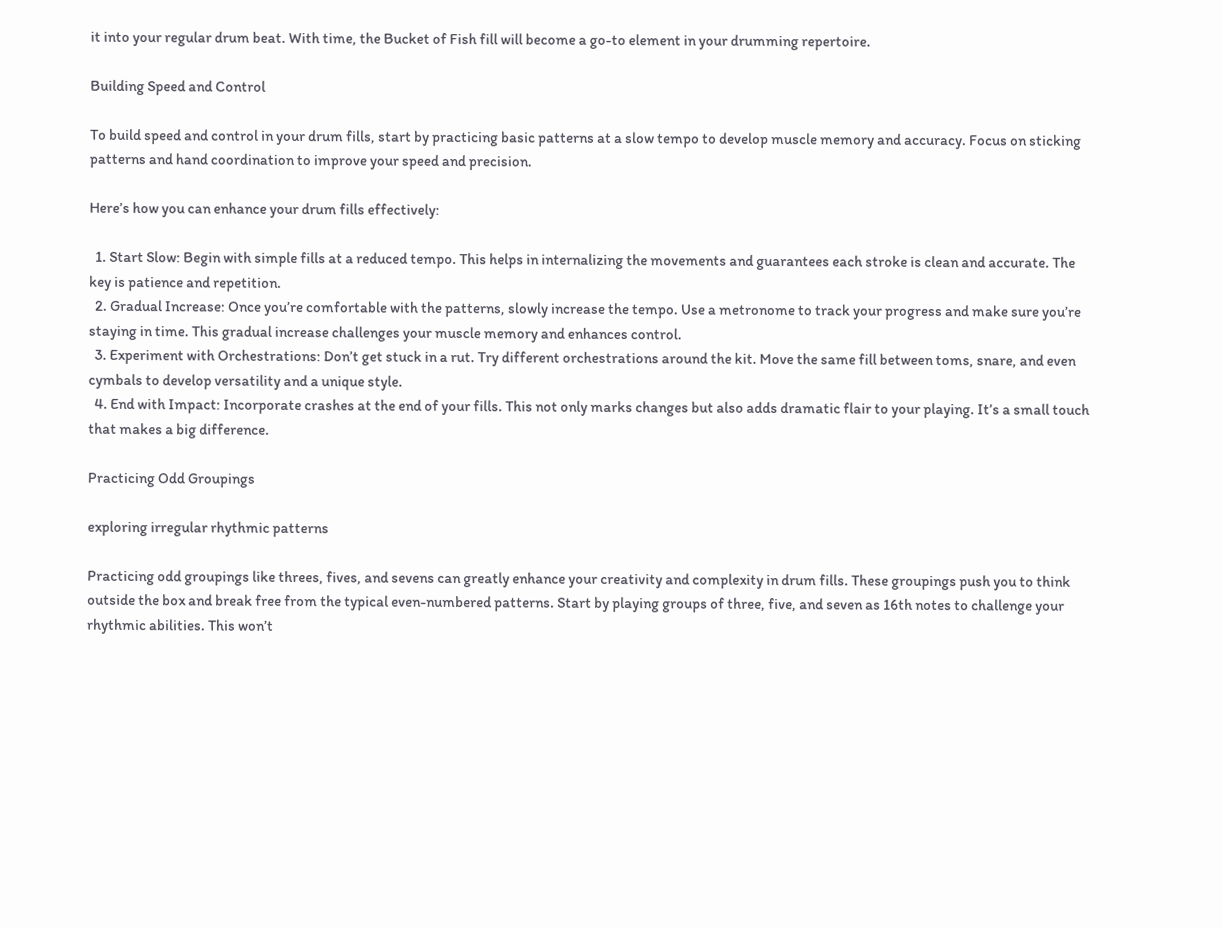it into your regular drum beat. With time, the Bucket of Fish fill will become a go-to element in your drumming repertoire.

Building Speed and Control

To build speed and control in your drum fills, start by practicing basic patterns at a slow tempo to develop muscle memory and accuracy. Focus on sticking patterns and hand coordination to improve your speed and precision.

Here’s how you can enhance your drum fills effectively:

  1. Start Slow: Begin with simple fills at a reduced tempo. This helps in internalizing the movements and guarantees each stroke is clean and accurate. The key is patience and repetition.
  2. Gradual Increase: Once you’re comfortable with the patterns, slowly increase the tempo. Use a metronome to track your progress and make sure you’re staying in time. This gradual increase challenges your muscle memory and enhances control.
  3. Experiment with Orchestrations: Don’t get stuck in a rut. Try different orchestrations around the kit. Move the same fill between toms, snare, and even cymbals to develop versatility and a unique style.
  4. End with Impact: Incorporate crashes at the end of your fills. This not only marks changes but also adds dramatic flair to your playing. It’s a small touch that makes a big difference.

Practicing Odd Groupings

exploring irregular rhythmic patterns

Practicing odd groupings like threes, fives, and sevens can greatly enhance your creativity and complexity in drum fills. These groupings push you to think outside the box and break free from the typical even-numbered patterns. Start by playing groups of three, five, and seven as 16th notes to challenge your rhythmic abilities. This won’t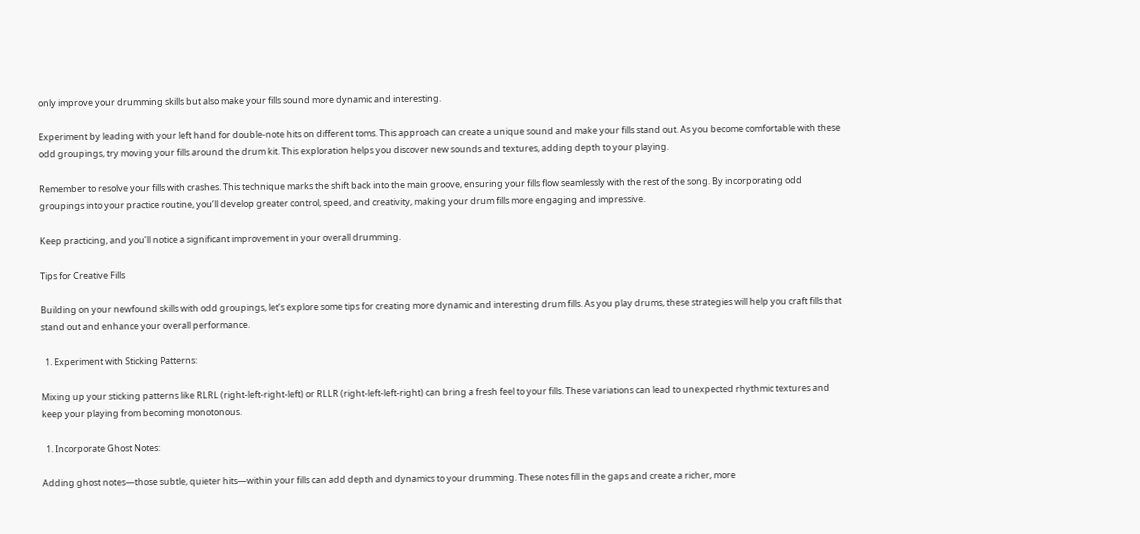only improve your drumming skills but also make your fills sound more dynamic and interesting.

Experiment by leading with your left hand for double-note hits on different toms. This approach can create a unique sound and make your fills stand out. As you become comfortable with these odd groupings, try moving your fills around the drum kit. This exploration helps you discover new sounds and textures, adding depth to your playing.

Remember to resolve your fills with crashes. This technique marks the shift back into the main groove, ensuring your fills flow seamlessly with the rest of the song. By incorporating odd groupings into your practice routine, you’ll develop greater control, speed, and creativity, making your drum fills more engaging and impressive.

Keep practicing, and you’ll notice a significant improvement in your overall drumming.

Tips for Creative Fills

Building on your newfound skills with odd groupings, let’s explore some tips for creating more dynamic and interesting drum fills. As you play drums, these strategies will help you craft fills that stand out and enhance your overall performance.

  1. Experiment with Sticking Patterns:

Mixing up your sticking patterns like RLRL (right-left-right-left) or RLLR (right-left-left-right) can bring a fresh feel to your fills. These variations can lead to unexpected rhythmic textures and keep your playing from becoming monotonous.

  1. Incorporate Ghost Notes:

Adding ghost notes—those subtle, quieter hits—within your fills can add depth and dynamics to your drumming. These notes fill in the gaps and create a richer, more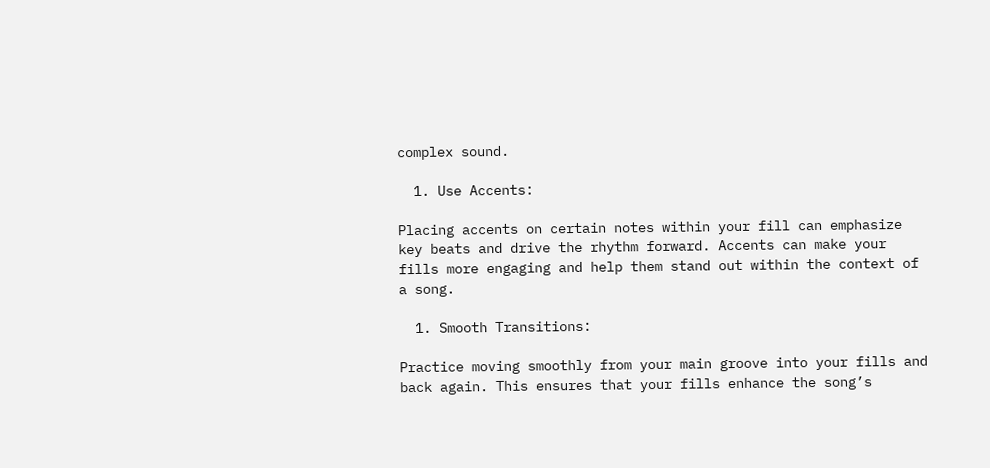complex sound.

  1. Use Accents:

Placing accents on certain notes within your fill can emphasize key beats and drive the rhythm forward. Accents can make your fills more engaging and help them stand out within the context of a song.

  1. Smooth Transitions:

Practice moving smoothly from your main groove into your fills and back again. This ensures that your fills enhance the song’s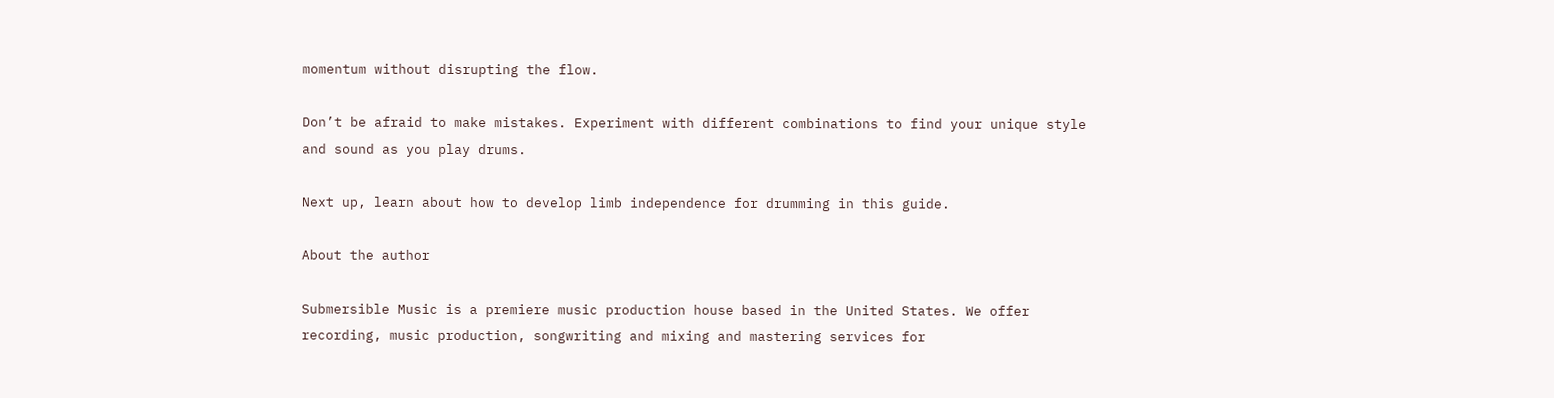momentum without disrupting the flow.

Don’t be afraid to make mistakes. Experiment with different combinations to find your unique style and sound as you play drums.

Next up, learn about how to develop limb independence for drumming in this guide.

About the author

Submersible Music is a premiere music production house based in the United States. We offer recording, music production, songwriting and mixing and mastering services for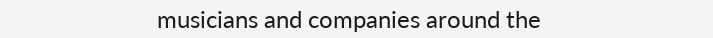musicians and companies around the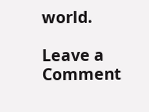world.

Leave a Comment